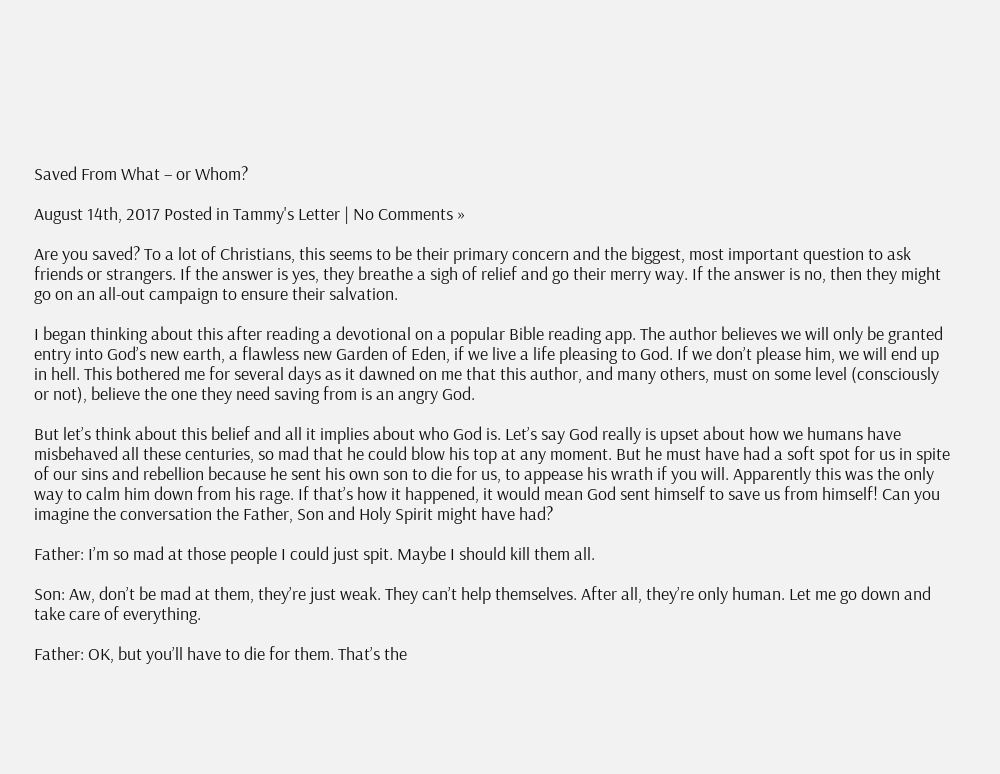Saved From What – or Whom?

August 14th, 2017 Posted in Tammy's Letter | No Comments »

Are you saved? To a lot of Christians, this seems to be their primary concern and the biggest, most important question to ask friends or strangers. If the answer is yes, they breathe a sigh of relief and go their merry way. If the answer is no, then they might go on an all-out campaign to ensure their salvation.

I began thinking about this after reading a devotional on a popular Bible reading app. The author believes we will only be granted entry into God’s new earth, a flawless new Garden of Eden, if we live a life pleasing to God. If we don’t please him, we will end up in hell. This bothered me for several days as it dawned on me that this author, and many others, must on some level (consciously or not), believe the one they need saving from is an angry God.

But let’s think about this belief and all it implies about who God is. Let’s say God really is upset about how we humans have misbehaved all these centuries, so mad that he could blow his top at any moment. But he must have had a soft spot for us in spite of our sins and rebellion because he sent his own son to die for us, to appease his wrath if you will. Apparently this was the only way to calm him down from his rage. If that’s how it happened, it would mean God sent himself to save us from himself! Can you imagine the conversation the Father, Son and Holy Spirit might have had?

Father: I’m so mad at those people I could just spit. Maybe I should kill them all.

Son: Aw, don’t be mad at them, they’re just weak. They can’t help themselves. After all, they’re only human. Let me go down and take care of everything.

Father: OK, but you’ll have to die for them. That’s the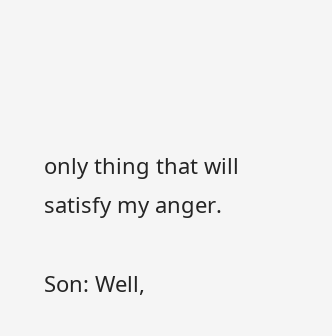only thing that will satisfy my anger.

Son: Well,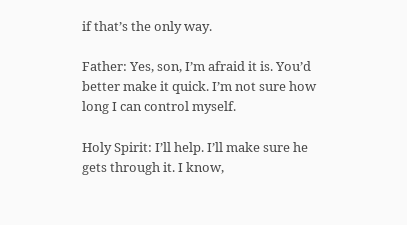if that’s the only way.

Father: Yes, son, I’m afraid it is. You’d better make it quick. I’m not sure how long I can control myself.

Holy Spirit: I’ll help. I’ll make sure he gets through it. I know,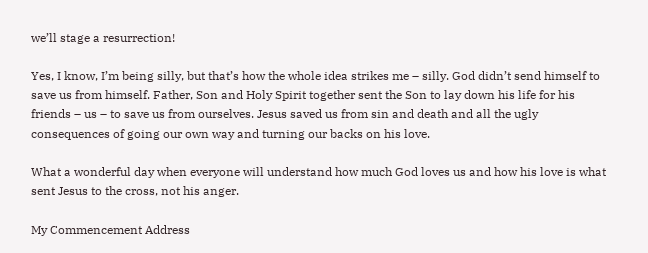we’ll stage a resurrection!

Yes, I know, I’m being silly, but that’s how the whole idea strikes me – silly. God didn’t send himself to save us from himself. Father, Son and Holy Spirit together sent the Son to lay down his life for his friends – us – to save us from ourselves. Jesus saved us from sin and death and all the ugly consequences of going our own way and turning our backs on his love.

What a wonderful day when everyone will understand how much God loves us and how his love is what sent Jesus to the cross, not his anger.

My Commencement Address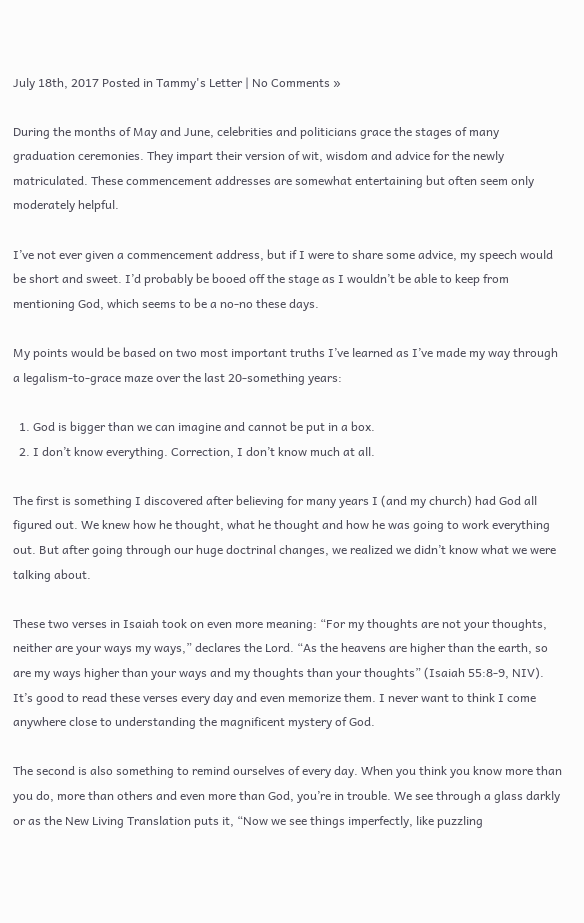July 18th, 2017 Posted in Tammy's Letter | No Comments »

During the months of May and June, celebrities and politicians grace the stages of many graduation ceremonies. They impart their version of wit, wisdom and advice for the newly matriculated. These commencement addresses are somewhat entertaining but often seem only moderately helpful.

I’ve not ever given a commencement address, but if I were to share some advice, my speech would be short and sweet. I’d probably be booed off the stage as I wouldn’t be able to keep from mentioning God, which seems to be a no-no these days.

My points would be based on two most important truths I’ve learned as I’ve made my way through a legalism-to-grace maze over the last 20-something years:

  1. God is bigger than we can imagine and cannot be put in a box.
  2. I don’t know everything. Correction, I don’t know much at all.

The first is something I discovered after believing for many years I (and my church) had God all figured out. We knew how he thought, what he thought and how he was going to work everything out. But after going through our huge doctrinal changes, we realized we didn’t know what we were talking about.

These two verses in Isaiah took on even more meaning: “For my thoughts are not your thoughts, neither are your ways my ways,” declares the Lord. “As the heavens are higher than the earth, so are my ways higher than your ways and my thoughts than your thoughts” (Isaiah 55:8-9, NIV). It’s good to read these verses every day and even memorize them. I never want to think I come anywhere close to understanding the magnificent mystery of God.

The second is also something to remind ourselves of every day. When you think you know more than you do, more than others and even more than God, you’re in trouble. We see through a glass darkly or as the New Living Translation puts it, “Now we see things imperfectly, like puzzling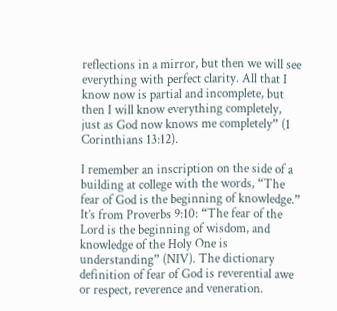reflections in a mirror, but then we will see everything with perfect clarity. All that I know now is partial and incomplete, but then I will know everything completely, just as God now knows me completely” (1 Corinthians 13:12).

I remember an inscription on the side of a building at college with the words, “The fear of God is the beginning of knowledge.” It’s from Proverbs 9:10: “The fear of the Lord is the beginning of wisdom, and knowledge of the Holy One is understanding” (NIV). The dictionary definition of fear of God is reverential awe or respect, reverence and veneration.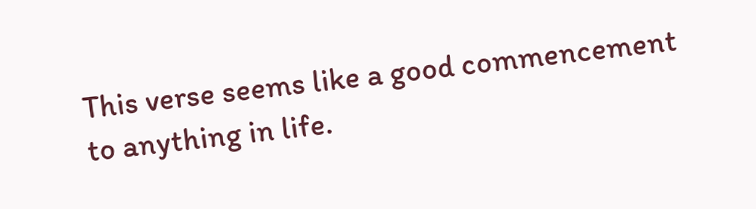This verse seems like a good commencement to anything in life.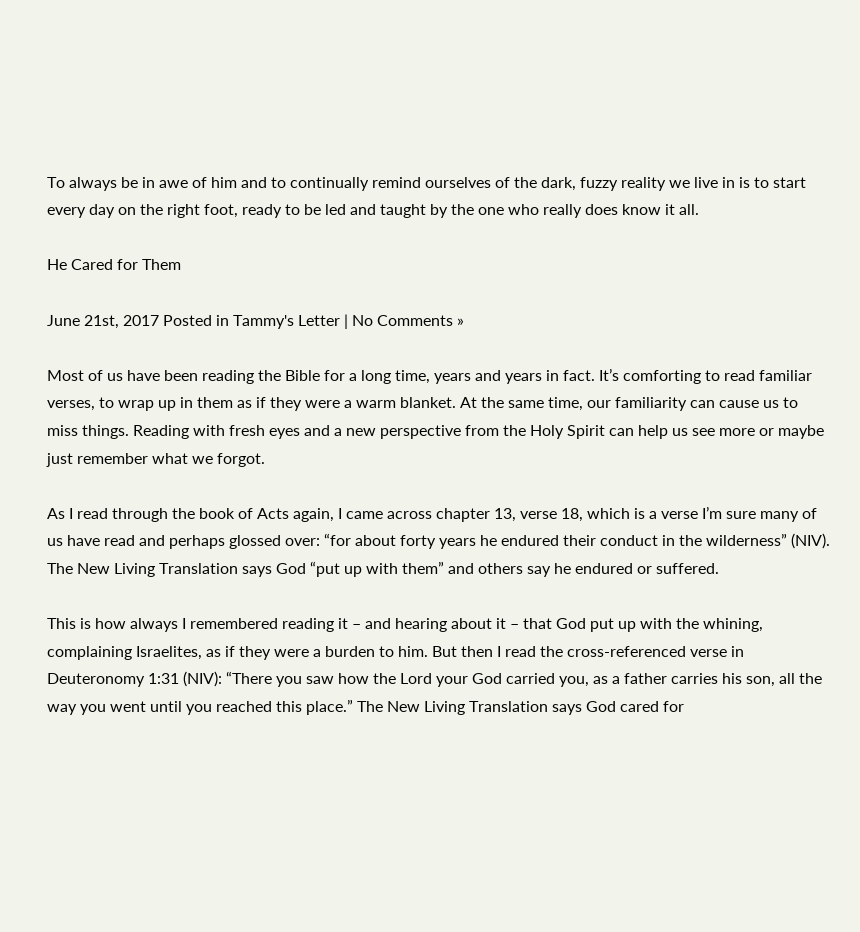To always be in awe of him and to continually remind ourselves of the dark, fuzzy reality we live in is to start every day on the right foot, ready to be led and taught by the one who really does know it all.

He Cared for Them

June 21st, 2017 Posted in Tammy's Letter | No Comments »

Most of us have been reading the Bible for a long time, years and years in fact. It’s comforting to read familiar verses, to wrap up in them as if they were a warm blanket. At the same time, our familiarity can cause us to miss things. Reading with fresh eyes and a new perspective from the Holy Spirit can help us see more or maybe just remember what we forgot.

As I read through the book of Acts again, I came across chapter 13, verse 18, which is a verse I’m sure many of us have read and perhaps glossed over: “for about forty years he endured their conduct in the wilderness” (NIV). The New Living Translation says God “put up with them” and others say he endured or suffered.

This is how always I remembered reading it – and hearing about it – that God put up with the whining, complaining Israelites, as if they were a burden to him. But then I read the cross-referenced verse in Deuteronomy 1:31 (NIV): “There you saw how the Lord your God carried you, as a father carries his son, all the way you went until you reached this place.” The New Living Translation says God cared for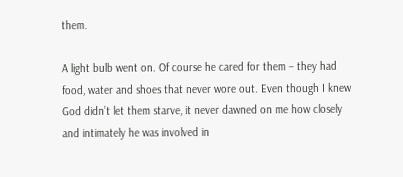them.

A light bulb went on. Of course he cared for them – they had food, water and shoes that never wore out. Even though I knew God didn’t let them starve, it never dawned on me how closely and intimately he was involved in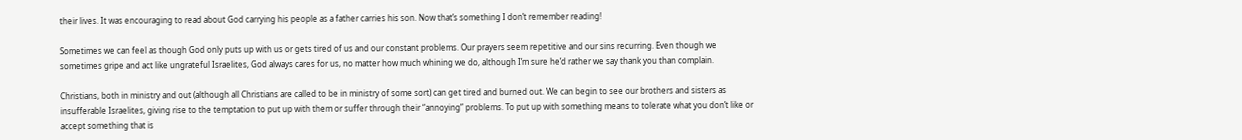their lives. It was encouraging to read about God carrying his people as a father carries his son. Now that’s something I don’t remember reading!

Sometimes we can feel as though God only puts up with us or gets tired of us and our constant problems. Our prayers seem repetitive and our sins recurring. Even though we sometimes gripe and act like ungrateful Israelites, God always cares for us, no matter how much whining we do, although I’m sure he’d rather we say thank you than complain.

Christians, both in ministry and out (although all Christians are called to be in ministry of some sort) can get tired and burned out. We can begin to see our brothers and sisters as insufferable Israelites, giving rise to the temptation to put up with them or suffer through their “annoying” problems. To put up with something means to tolerate what you don’t like or accept something that is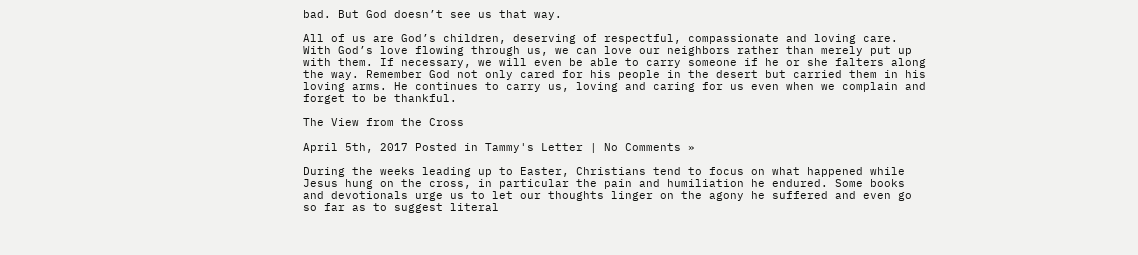bad. But God doesn’t see us that way.

All of us are God’s children, deserving of respectful, compassionate and loving care. With God’s love flowing through us, we can love our neighbors rather than merely put up with them. If necessary, we will even be able to carry someone if he or she falters along the way. Remember God not only cared for his people in the desert but carried them in his loving arms. He continues to carry us, loving and caring for us even when we complain and forget to be thankful.

The View from the Cross

April 5th, 2017 Posted in Tammy's Letter | No Comments »

During the weeks leading up to Easter, Christians tend to focus on what happened while Jesus hung on the cross, in particular the pain and humiliation he endured. Some books and devotionals urge us to let our thoughts linger on the agony he suffered and even go so far as to suggest literal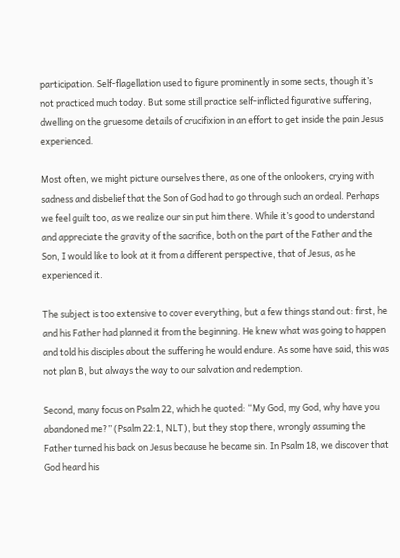participation. Self-flagellation used to figure prominently in some sects, though it’s not practiced much today. But some still practice self-inflicted figurative suffering, dwelling on the gruesome details of crucifixion in an effort to get inside the pain Jesus experienced.

Most often, we might picture ourselves there, as one of the onlookers, crying with sadness and disbelief that the Son of God had to go through such an ordeal. Perhaps we feel guilt too, as we realize our sin put him there. While it’s good to understand and appreciate the gravity of the sacrifice, both on the part of the Father and the Son, I would like to look at it from a different perspective, that of Jesus, as he experienced it.

The subject is too extensive to cover everything, but a few things stand out: first, he and his Father had planned it from the beginning. He knew what was going to happen and told his disciples about the suffering he would endure. As some have said, this was not plan B, but always the way to our salvation and redemption.

Second, many focus on Psalm 22, which he quoted: “My God, my God, why have you abandoned me?” (Psalm 22:1, NLT), but they stop there, wrongly assuming the Father turned his back on Jesus because he became sin. In Psalm 18, we discover that God heard his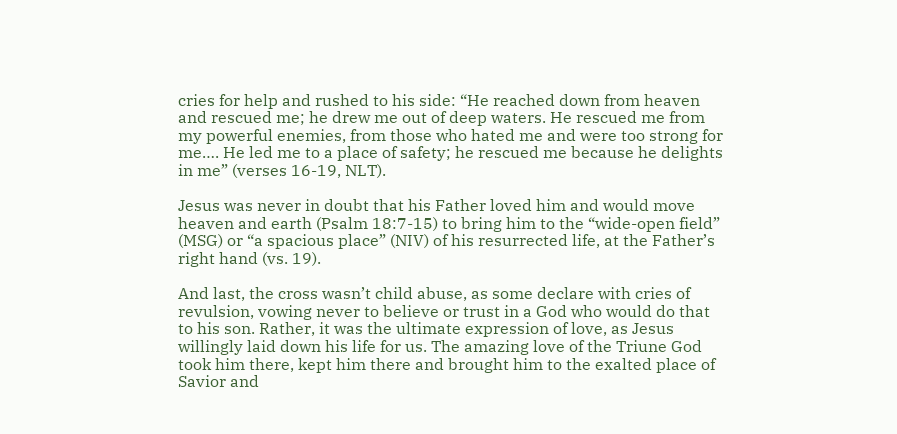cries for help and rushed to his side: “He reached down from heaven and rescued me; he drew me out of deep waters. He rescued me from my powerful enemies, from those who hated me and were too strong for me…. He led me to a place of safety; he rescued me because he delights in me” (verses 16-19, NLT).

Jesus was never in doubt that his Father loved him and would move heaven and earth (Psalm 18:7-15) to bring him to the “wide-open field” (MSG) or “a spacious place” (NIV) of his resurrected life, at the Father’s right hand (vs. 19).

And last, the cross wasn’t child abuse, as some declare with cries of revulsion, vowing never to believe or trust in a God who would do that to his son. Rather, it was the ultimate expression of love, as Jesus willingly laid down his life for us. The amazing love of the Triune God took him there, kept him there and brought him to the exalted place of Savior and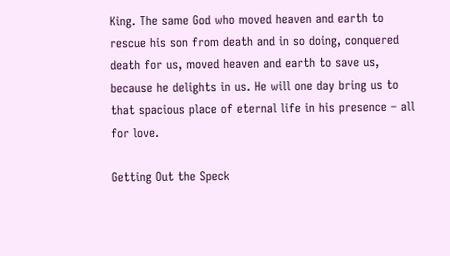King. The same God who moved heaven and earth to rescue his son from death and in so doing, conquered death for us, moved heaven and earth to save us,  because he delights in us. He will one day bring us to that spacious place of eternal life in his presence – all for love.

Getting Out the Speck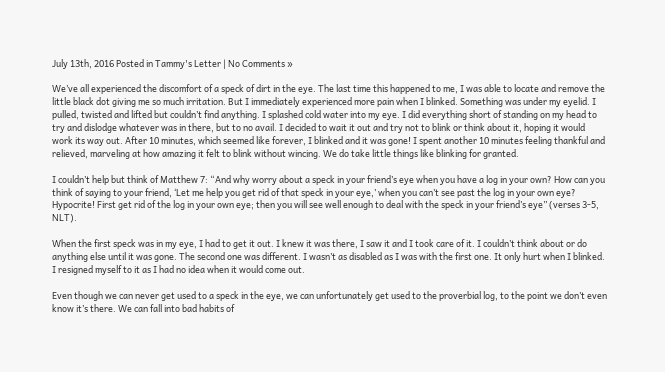July 13th, 2016 Posted in Tammy's Letter | No Comments »

We’ve all experienced the discomfort of a speck of dirt in the eye. The last time this happened to me, I was able to locate and remove the little black dot giving me so much irritation. But I immediately experienced more pain when I blinked. Something was under my eyelid. I pulled, twisted and lifted but couldn’t find anything. I splashed cold water into my eye. I did everything short of standing on my head to try and dislodge whatever was in there, but to no avail. I decided to wait it out and try not to blink or think about it, hoping it would work its way out. After 10 minutes, which seemed like forever, I blinked and it was gone! I spent another 10 minutes feeling thankful and relieved, marveling at how amazing it felt to blink without wincing. We do take little things like blinking for granted.

I couldn’t help but think of Matthew 7: “And why worry about a speck in your friend’s eye when you have a log in your own? How can you think of saying to your friend, ‘Let me help you get rid of that speck in your eye,’ when you can’t see past the log in your own eye? Hypocrite! First get rid of the log in your own eye; then you will see well enough to deal with the speck in your friend’s eye” (verses 3-5, NLT).

When the first speck was in my eye, I had to get it out. I knew it was there, I saw it and I took care of it. I couldn’t think about or do anything else until it was gone. The second one was different. I wasn’t as disabled as I was with the first one. It only hurt when I blinked. I resigned myself to it as I had no idea when it would come out.

Even though we can never get used to a speck in the eye, we can unfortunately get used to the proverbial log, to the point we don’t even know it’s there. We can fall into bad habits of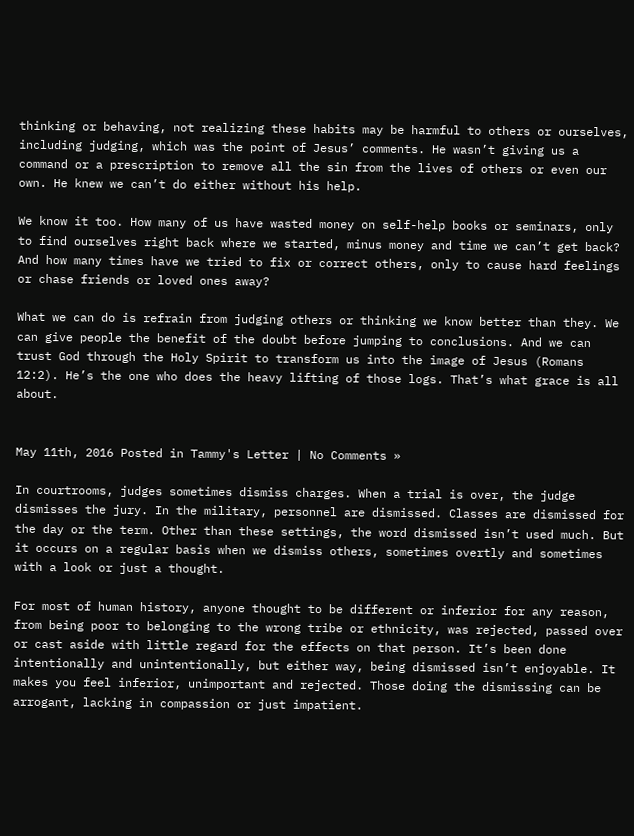thinking or behaving, not realizing these habits may be harmful to others or ourselves, including judging, which was the point of Jesus’ comments. He wasn’t giving us a command or a prescription to remove all the sin from the lives of others or even our own. He knew we can’t do either without his help.

We know it too. How many of us have wasted money on self-help books or seminars, only to find ourselves right back where we started, minus money and time we can’t get back? And how many times have we tried to fix or correct others, only to cause hard feelings or chase friends or loved ones away?

What we can do is refrain from judging others or thinking we know better than they. We can give people the benefit of the doubt before jumping to conclusions. And we can trust God through the Holy Spirit to transform us into the image of Jesus (Romans 12:2). He’s the one who does the heavy lifting of those logs. That’s what grace is all about.


May 11th, 2016 Posted in Tammy's Letter | No Comments »

In courtrooms, judges sometimes dismiss charges. When a trial is over, the judge dismisses the jury. In the military, personnel are dismissed. Classes are dismissed for the day or the term. Other than these settings, the word dismissed isn’t used much. But it occurs on a regular basis when we dismiss others, sometimes overtly and sometimes with a look or just a thought.

For most of human history, anyone thought to be different or inferior for any reason, from being poor to belonging to the wrong tribe or ethnicity, was rejected, passed over or cast aside with little regard for the effects on that person. It’s been done intentionally and unintentionally, but either way, being dismissed isn’t enjoyable. It makes you feel inferior, unimportant and rejected. Those doing the dismissing can be arrogant, lacking in compassion or just impatient.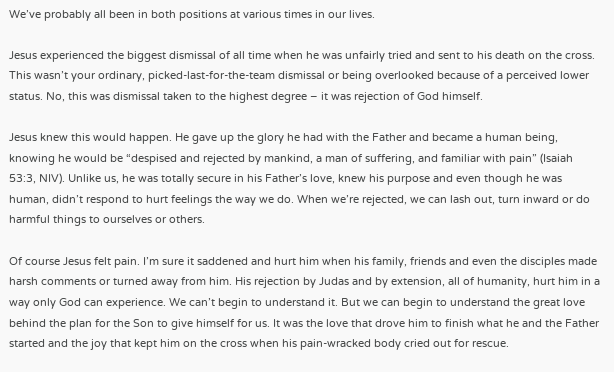We’ve probably all been in both positions at various times in our lives.

Jesus experienced the biggest dismissal of all time when he was unfairly tried and sent to his death on the cross. This wasn’t your ordinary, picked-last-for-the-team dismissal or being overlooked because of a perceived lower status. No, this was dismissal taken to the highest degree – it was rejection of God himself.

Jesus knew this would happen. He gave up the glory he had with the Father and became a human being, knowing he would be “despised and rejected by mankind, a man of suffering, and familiar with pain” (Isaiah 53:3, NIV). Unlike us, he was totally secure in his Father’s love, knew his purpose and even though he was human, didn’t respond to hurt feelings the way we do. When we’re rejected, we can lash out, turn inward or do harmful things to ourselves or others.

Of course Jesus felt pain. I’m sure it saddened and hurt him when his family, friends and even the disciples made harsh comments or turned away from him. His rejection by Judas and by extension, all of humanity, hurt him in a way only God can experience. We can’t begin to understand it. But we can begin to understand the great love behind the plan for the Son to give himself for us. It was the love that drove him to finish what he and the Father started and the joy that kept him on the cross when his pain-wracked body cried out for rescue.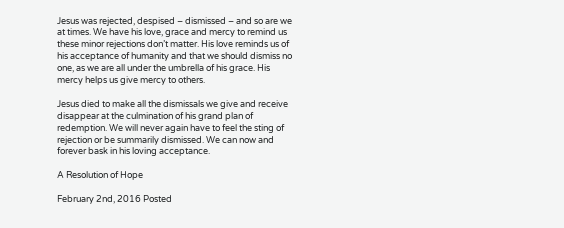Jesus was rejected, despised – dismissed – and so are we at times. We have his love, grace and mercy to remind us these minor rejections don’t matter. His love reminds us of his acceptance of humanity and that we should dismiss no one, as we are all under the umbrella of his grace. His mercy helps us give mercy to others.

Jesus died to make all the dismissals we give and receive disappear at the culmination of his grand plan of redemption. We will never again have to feel the sting of rejection or be summarily dismissed. We can now and forever bask in his loving acceptance.

A Resolution of Hope

February 2nd, 2016 Posted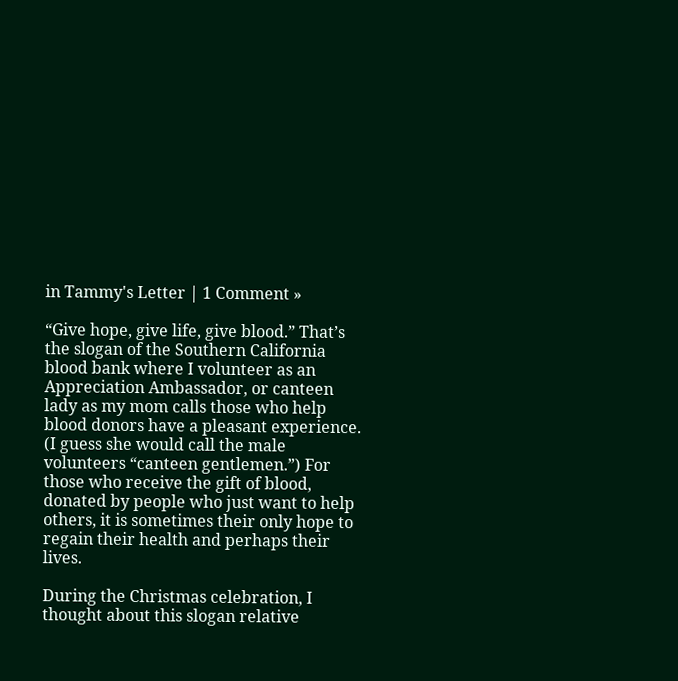in Tammy's Letter | 1 Comment »

“Give hope, give life, give blood.” That’s the slogan of the Southern California blood bank where I volunteer as an Appreciation Ambassador, or canteen lady as my mom calls those who help blood donors have a pleasant experience. (I guess she would call the male volunteers “canteen gentlemen.”) For those who receive the gift of blood, donated by people who just want to help others, it is sometimes their only hope to regain their health and perhaps their lives.

During the Christmas celebration, I thought about this slogan relative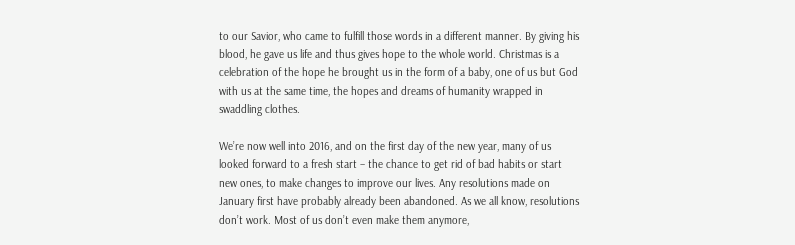to our Savior, who came to fulfill those words in a different manner. By giving his blood, he gave us life and thus gives hope to the whole world. Christmas is a celebration of the hope he brought us in the form of a baby, one of us but God with us at the same time, the hopes and dreams of humanity wrapped in swaddling clothes.

We’re now well into 2016, and on the first day of the new year, many of us looked forward to a fresh start – the chance to get rid of bad habits or start new ones, to make changes to improve our lives. Any resolutions made on January first have probably already been abandoned. As we all know, resolutions don’t work. Most of us don’t even make them anymore,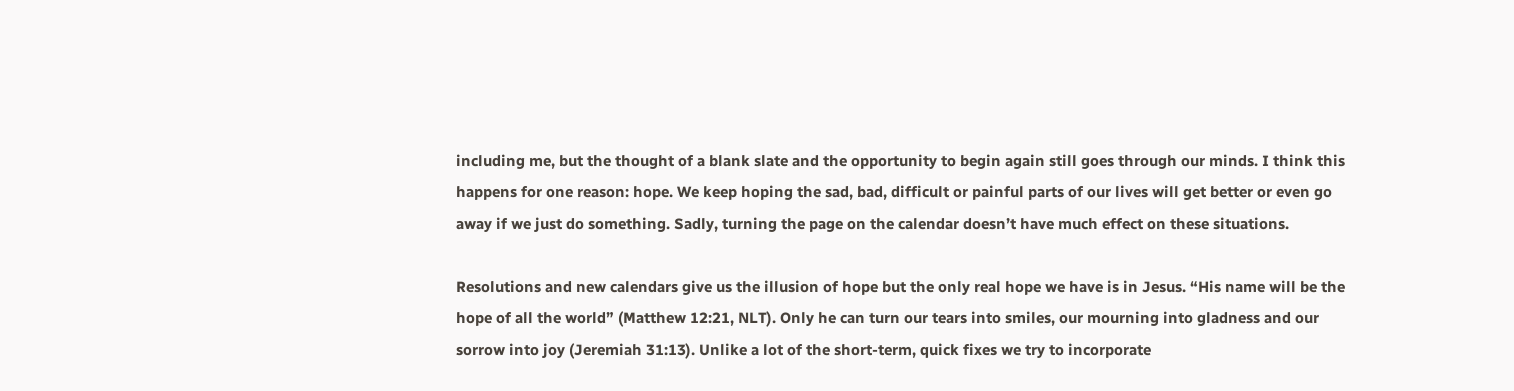including me, but the thought of a blank slate and the opportunity to begin again still goes through our minds. I think this happens for one reason: hope. We keep hoping the sad, bad, difficult or painful parts of our lives will get better or even go away if we just do something. Sadly, turning the page on the calendar doesn’t have much effect on these situations.

Resolutions and new calendars give us the illusion of hope but the only real hope we have is in Jesus. “His name will be the hope of all the world” (Matthew 12:21, NLT). Only he can turn our tears into smiles, our mourning into gladness and our sorrow into joy (Jeremiah 31:13). Unlike a lot of the short-term, quick fixes we try to incorporate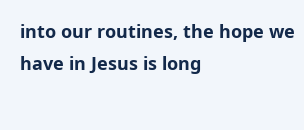into our routines, the hope we have in Jesus is long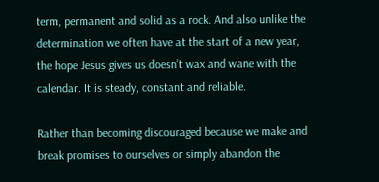term, permanent and solid as a rock. And also unlike the determination we often have at the start of a new year, the hope Jesus gives us doesn’t wax and wane with the calendar. It is steady, constant and reliable.

Rather than becoming discouraged because we make and break promises to ourselves or simply abandon the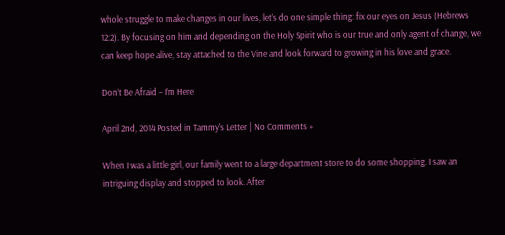whole struggle to make changes in our lives, let’s do one simple thing: fix our eyes on Jesus (Hebrews 12:2). By focusing on him and depending on the Holy Spirit who is our true and only agent of change, we can keep hope alive, stay attached to the Vine and look forward to growing in his love and grace.

Don’t Be Afraid – I’m Here

April 2nd, 2014 Posted in Tammy's Letter | No Comments »

When I was a little girl, our family went to a large department store to do some shopping. I saw an intriguing display and stopped to look. After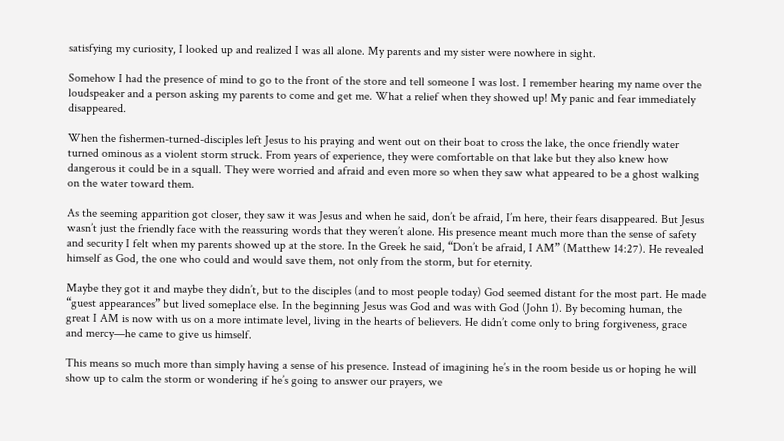satisfying my curiosity, I looked up and realized I was all alone. My parents and my sister were nowhere in sight.

Somehow I had the presence of mind to go to the front of the store and tell someone I was lost. I remember hearing my name over the loudspeaker and a person asking my parents to come and get me. What a relief when they showed up! My panic and fear immediately disappeared.

When the fishermen-turned-disciples left Jesus to his praying and went out on their boat to cross the lake, the once friendly water turned ominous as a violent storm struck. From years of experience, they were comfortable on that lake but they also knew how dangerous it could be in a squall. They were worried and afraid and even more so when they saw what appeared to be a ghost walking on the water toward them.

As the seeming apparition got closer, they saw it was Jesus and when he said, don’t be afraid, I’m here, their fears disappeared. But Jesus wasn’t just the friendly face with the reassuring words that they weren’t alone. His presence meant much more than the sense of safety and security I felt when my parents showed up at the store. In the Greek he said, “Don’t be afraid, I AM” (Matthew 14:27). He revealed himself as God, the one who could and would save them, not only from the storm, but for eternity.

Maybe they got it and maybe they didn’t, but to the disciples (and to most people today) God seemed distant for the most part. He made “guest appearances” but lived someplace else. In the beginning Jesus was God and was with God (John 1). By becoming human, the great I AM is now with us on a more intimate level, living in the hearts of believers. He didn’t come only to bring forgiveness, grace and mercy—he came to give us himself.

This means so much more than simply having a sense of his presence. Instead of imagining he’s in the room beside us or hoping he will show up to calm the storm or wondering if he’s going to answer our prayers, we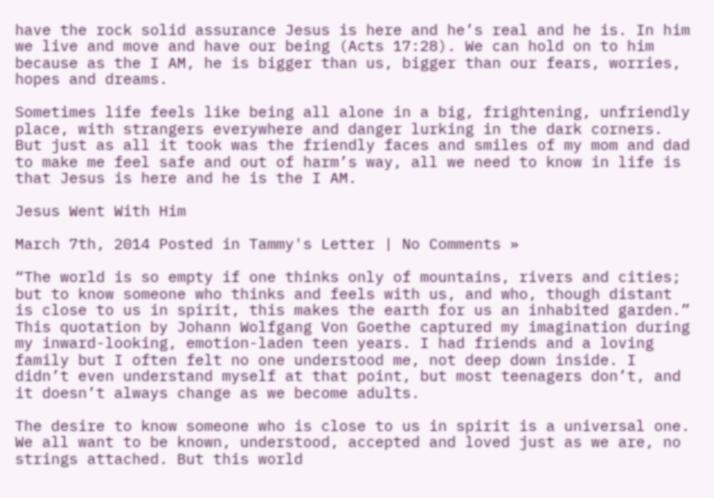have the rock solid assurance Jesus is here and he’s real and he is. In him we live and move and have our being (Acts 17:28). We can hold on to him because as the I AM, he is bigger than us, bigger than our fears, worries, hopes and dreams.

Sometimes life feels like being all alone in a big, frightening, unfriendly place, with strangers everywhere and danger lurking in the dark corners. But just as all it took was the friendly faces and smiles of my mom and dad to make me feel safe and out of harm’s way, all we need to know in life is that Jesus is here and he is the I AM.

Jesus Went With Him

March 7th, 2014 Posted in Tammy's Letter | No Comments »

“The world is so empty if one thinks only of mountains, rivers and cities; but to know someone who thinks and feels with us, and who, though distant is close to us in spirit, this makes the earth for us an inhabited garden.” This quotation by Johann Wolfgang Von Goethe captured my imagination during my inward-looking, emotion-laden teen years. I had friends and a loving family but I often felt no one understood me, not deep down inside. I didn’t even understand myself at that point, but most teenagers don’t, and it doesn’t always change as we become adults.

The desire to know someone who is close to us in spirit is a universal one. We all want to be known, understood, accepted and loved just as we are, no strings attached. But this world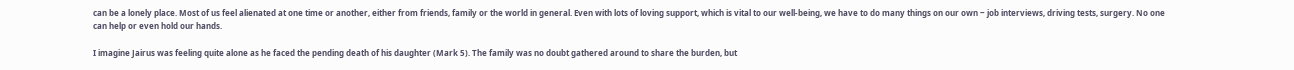can be a lonely place. Most of us feel alienated at one time or another, either from friends, family or the world in general. Even with lots of loving support, which is vital to our well-being, we have to do many things on our own ‒ job interviews, driving tests, surgery. No one can help or even hold our hands.

I imagine Jairus was feeling quite alone as he faced the pending death of his daughter (Mark 5). The family was no doubt gathered around to share the burden, but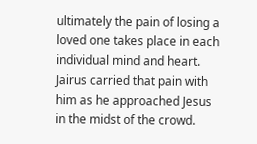ultimately the pain of losing a loved one takes place in each individual mind and heart. Jairus carried that pain with him as he approached Jesus in the midst of the crowd.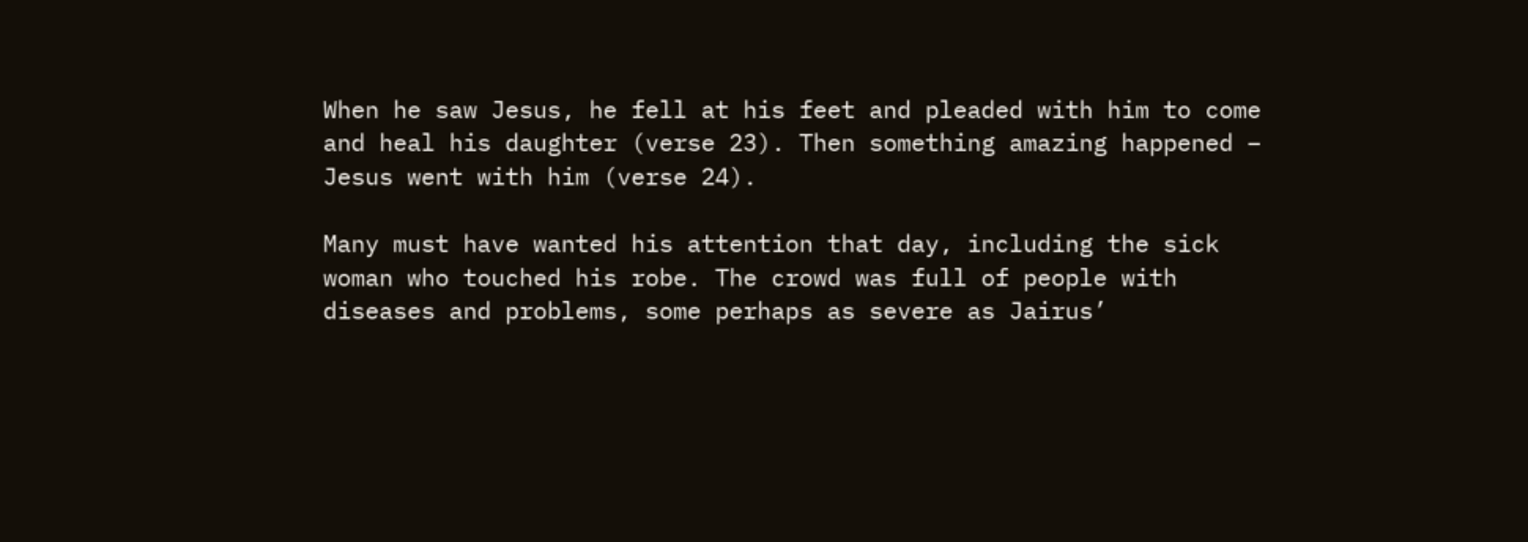When he saw Jesus, he fell at his feet and pleaded with him to come and heal his daughter (verse 23). Then something amazing happened – Jesus went with him (verse 24).

Many must have wanted his attention that day, including the sick woman who touched his robe. The crowd was full of people with diseases and problems, some perhaps as severe as Jairus’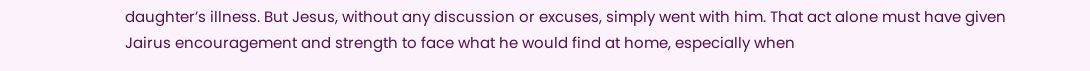daughter’s illness. But Jesus, without any discussion or excuses, simply went with him. That act alone must have given Jairus encouragement and strength to face what he would find at home, especially when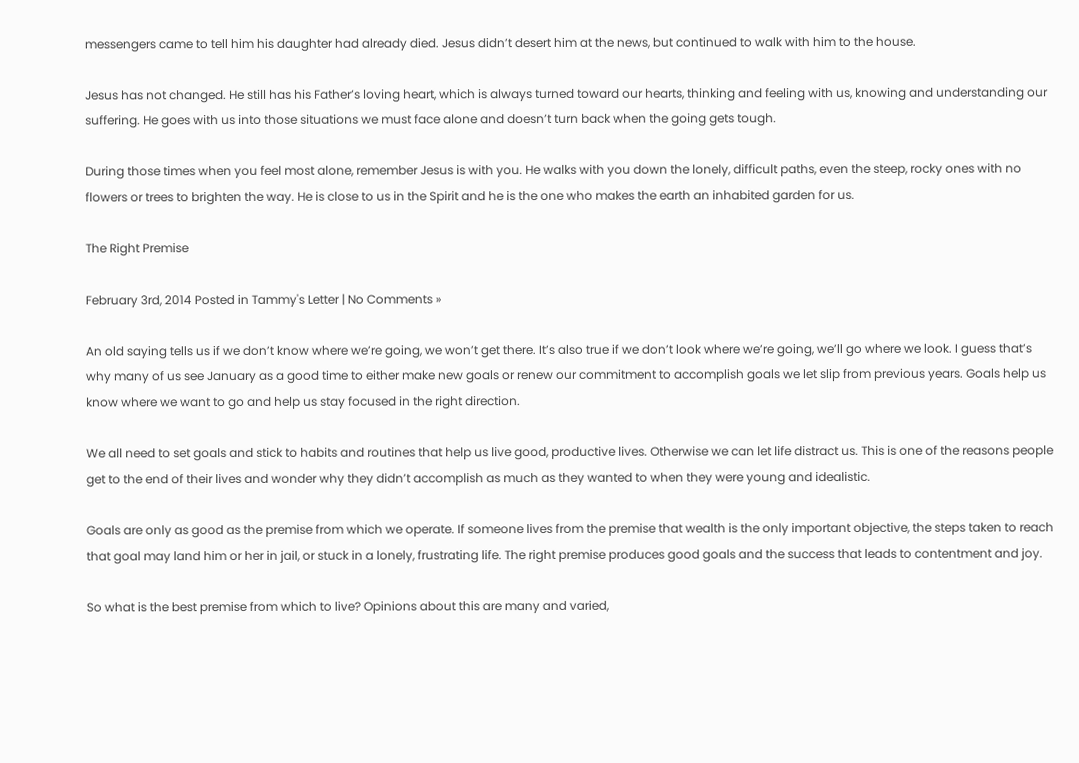messengers came to tell him his daughter had already died. Jesus didn’t desert him at the news, but continued to walk with him to the house.

Jesus has not changed. He still has his Father’s loving heart, which is always turned toward our hearts, thinking and feeling with us, knowing and understanding our suffering. He goes with us into those situations we must face alone and doesn’t turn back when the going gets tough.

During those times when you feel most alone, remember Jesus is with you. He walks with you down the lonely, difficult paths, even the steep, rocky ones with no flowers or trees to brighten the way. He is close to us in the Spirit and he is the one who makes the earth an inhabited garden for us.

The Right Premise

February 3rd, 2014 Posted in Tammy's Letter | No Comments »

An old saying tells us if we don’t know where we’re going, we won’t get there. It’s also true if we don’t look where we’re going, we’ll go where we look. I guess that’s why many of us see January as a good time to either make new goals or renew our commitment to accomplish goals we let slip from previous years. Goals help us know where we want to go and help us stay focused in the right direction.

We all need to set goals and stick to habits and routines that help us live good, productive lives. Otherwise we can let life distract us. This is one of the reasons people get to the end of their lives and wonder why they didn’t accomplish as much as they wanted to when they were young and idealistic.

Goals are only as good as the premise from which we operate. If someone lives from the premise that wealth is the only important objective, the steps taken to reach that goal may land him or her in jail, or stuck in a lonely, frustrating life. The right premise produces good goals and the success that leads to contentment and joy.

So what is the best premise from which to live? Opinions about this are many and varied,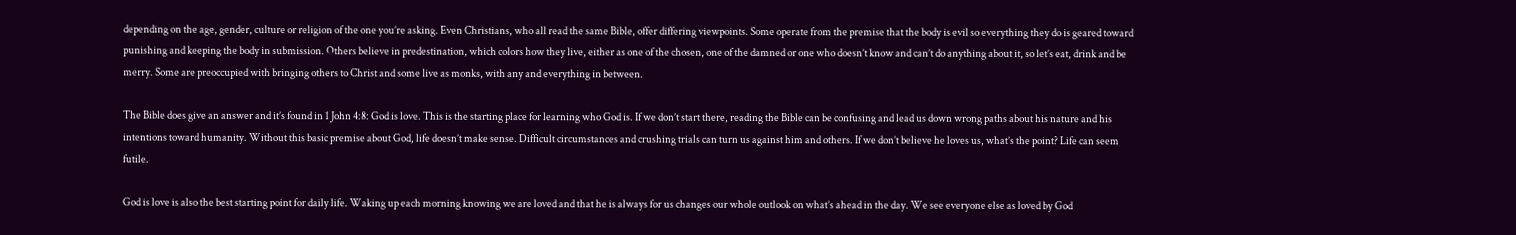depending on the age, gender, culture or religion of the one you’re asking. Even Christians, who all read the same Bible, offer differing viewpoints. Some operate from the premise that the body is evil so everything they do is geared toward punishing and keeping the body in submission. Others believe in predestination, which colors how they live, either as one of the chosen, one of the damned or one who doesn’t know and can’t do anything about it, so let’s eat, drink and be merry. Some are preoccupied with bringing others to Christ and some live as monks, with any and everything in between.

The Bible does give an answer and it’s found in 1 John 4:8: God is love. This is the starting place for learning who God is. If we don’t start there, reading the Bible can be confusing and lead us down wrong paths about his nature and his intentions toward humanity. Without this basic premise about God, life doesn’t make sense. Difficult circumstances and crushing trials can turn us against him and others. If we don’t believe he loves us, what’s the point? Life can seem futile.

God is love is also the best starting point for daily life. Waking up each morning knowing we are loved and that he is always for us changes our whole outlook on what’s ahead in the day. We see everyone else as loved by God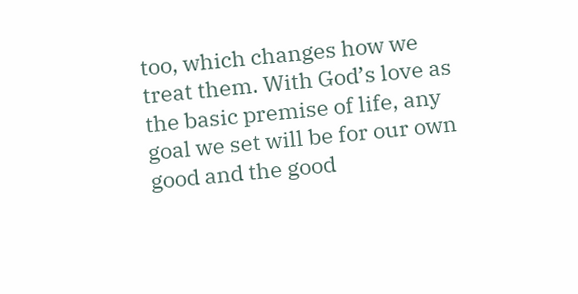too, which changes how we treat them. With God’s love as the basic premise of life, any goal we set will be for our own good and the good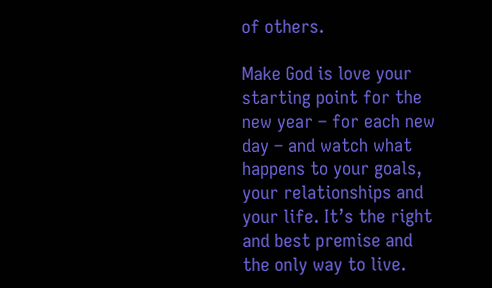of others.

Make God is love your starting point for the new year – for each new day – and watch what happens to your goals, your relationships and your life. It’s the right and best premise and the only way to live.